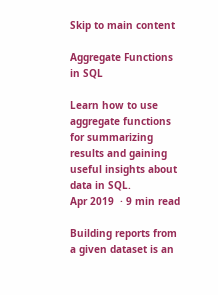Skip to main content

Aggregate Functions in SQL

Learn how to use aggregate functions for summarizing results and gaining useful insights about data in SQL.
Apr 2019  · 9 min read

Building reports from a given dataset is an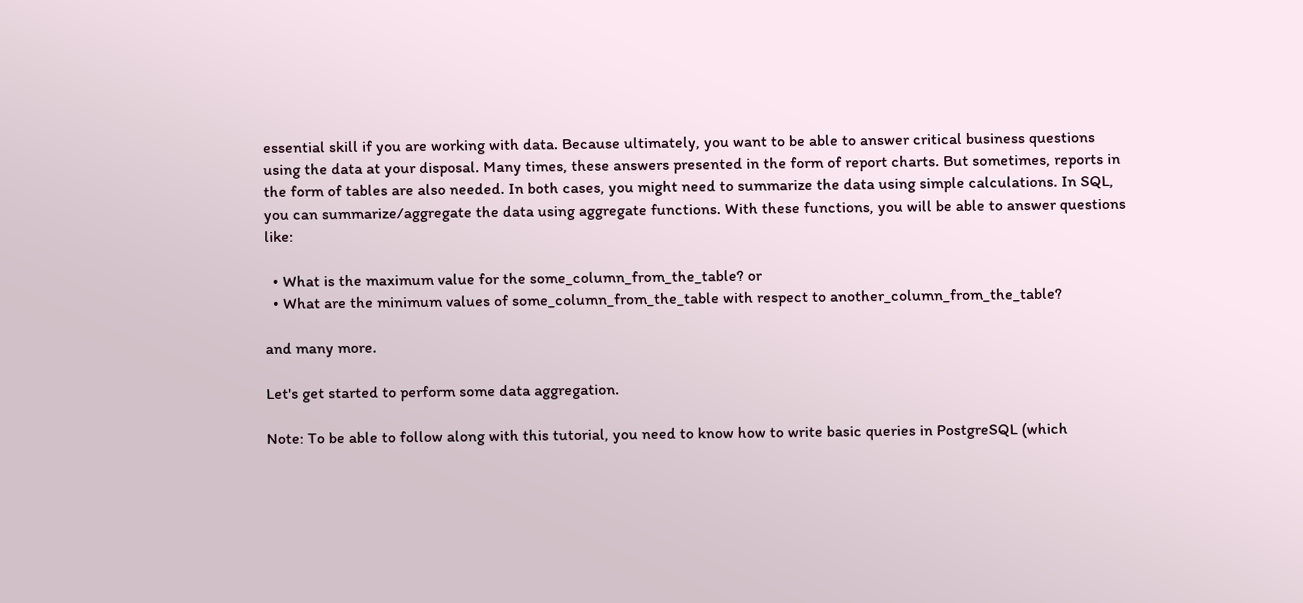essential skill if you are working with data. Because ultimately, you want to be able to answer critical business questions using the data at your disposal. Many times, these answers presented in the form of report charts. But sometimes, reports in the form of tables are also needed. In both cases, you might need to summarize the data using simple calculations. In SQL, you can summarize/aggregate the data using aggregate functions. With these functions, you will be able to answer questions like:

  • What is the maximum value for the some_column_from_the_table? or
  • What are the minimum values of some_column_from_the_table with respect to another_column_from_the_table?

and many more.

Let's get started to perform some data aggregation.

Note: To be able to follow along with this tutorial, you need to know how to write basic queries in PostgreSQL (which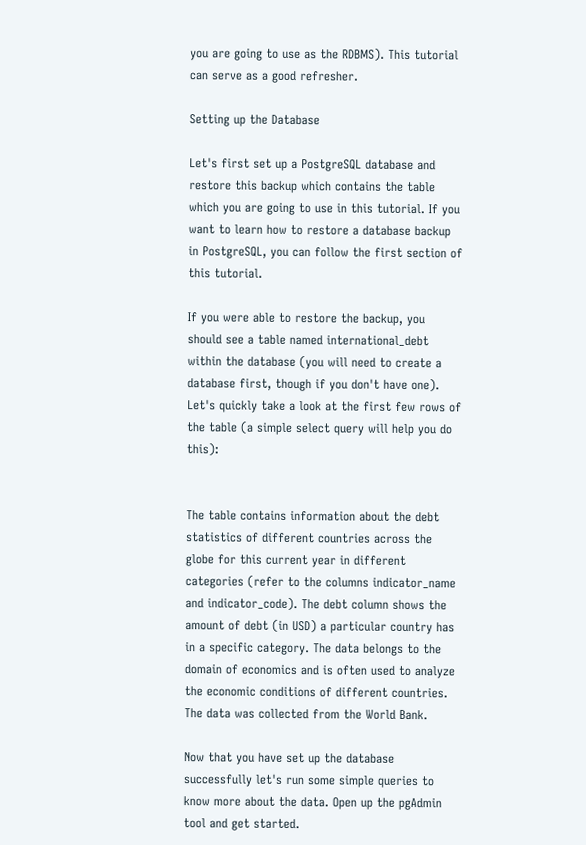you are going to use as the RDBMS). This tutorial can serve as a good refresher.

Setting up the Database

Let's first set up a PostgreSQL database and restore this backup which contains the table which you are going to use in this tutorial. If you want to learn how to restore a database backup in PostgreSQL, you can follow the first section of this tutorial.

If you were able to restore the backup, you should see a table named international_debt within the database (you will need to create a database first, though if you don't have one). Let's quickly take a look at the first few rows of the table (a simple select query will help you do this):


The table contains information about the debt statistics of different countries across the globe for this current year in different categories (refer to the columns indicator_name and indicator_code). The debt column shows the amount of debt (in USD) a particular country has in a specific category. The data belongs to the domain of economics and is often used to analyze the economic conditions of different countries. The data was collected from the World Bank.

Now that you have set up the database successfully let's run some simple queries to know more about the data. Open up the pgAdmin tool and get started.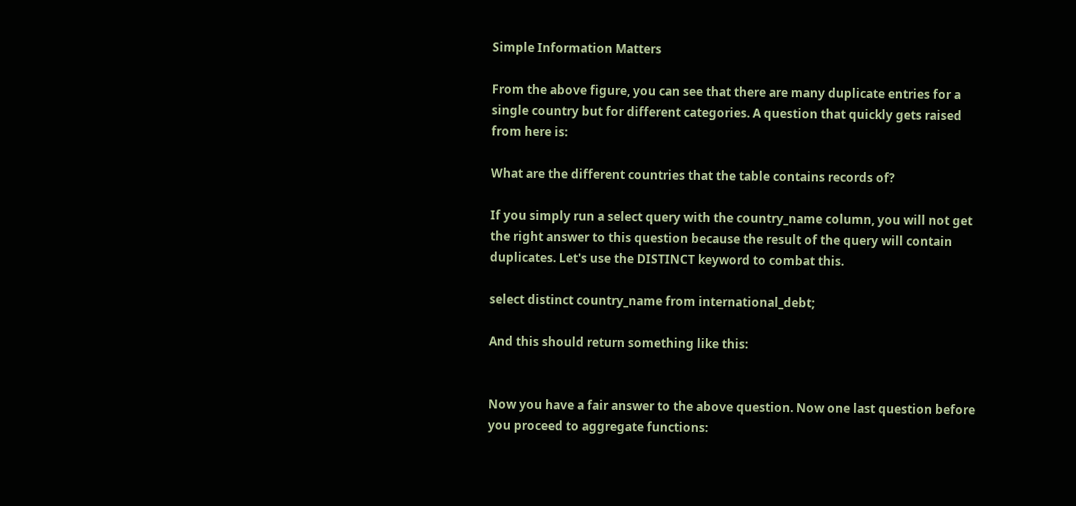Simple Information Matters

From the above figure, you can see that there are many duplicate entries for a single country but for different categories. A question that quickly gets raised from here is:

What are the different countries that the table contains records of?

If you simply run a select query with the country_name column, you will not get the right answer to this question because the result of the query will contain duplicates. Let's use the DISTINCT keyword to combat this.

select distinct country_name from international_debt;

And this should return something like this:


Now you have a fair answer to the above question. Now one last question before you proceed to aggregate functions: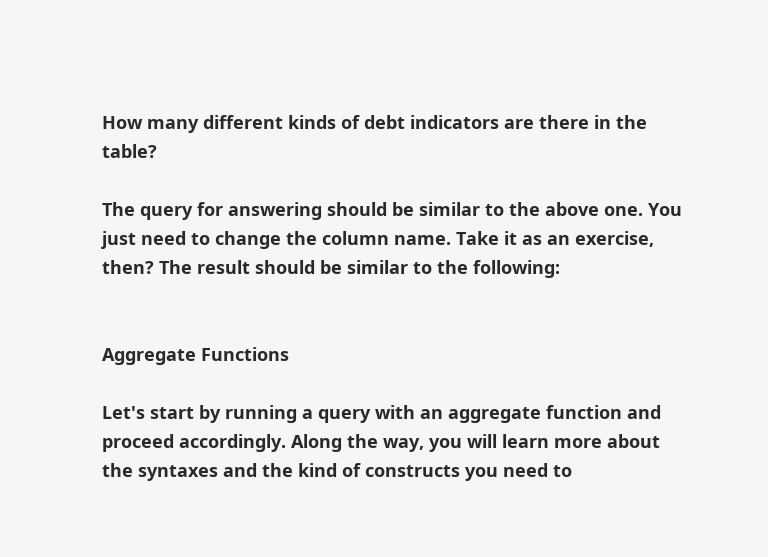How many different kinds of debt indicators are there in the table?

The query for answering should be similar to the above one. You just need to change the column name. Take it as an exercise, then? The result should be similar to the following:


Aggregate Functions

Let's start by running a query with an aggregate function and proceed accordingly. Along the way, you will learn more about the syntaxes and the kind of constructs you need to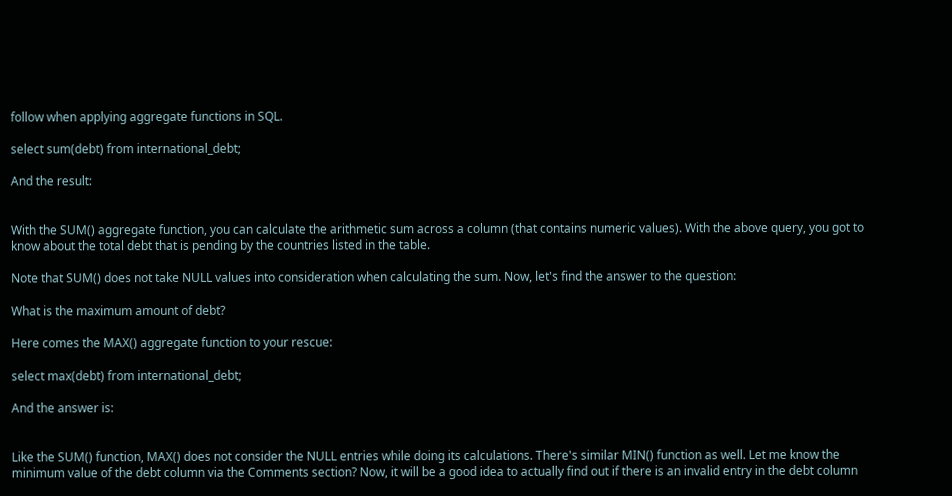follow when applying aggregate functions in SQL.

select sum(debt) from international_debt;

And the result:


With the SUM() aggregate function, you can calculate the arithmetic sum across a column (that contains numeric values). With the above query, you got to know about the total debt that is pending by the countries listed in the table.

Note that SUM() does not take NULL values into consideration when calculating the sum. Now, let's find the answer to the question:

What is the maximum amount of debt?

Here comes the MAX() aggregate function to your rescue:

select max(debt) from international_debt;

And the answer is:


Like the SUM() function, MAX() does not consider the NULL entries while doing its calculations. There's similar MIN() function as well. Let me know the minimum value of the debt column via the Comments section? Now, it will be a good idea to actually find out if there is an invalid entry in the debt column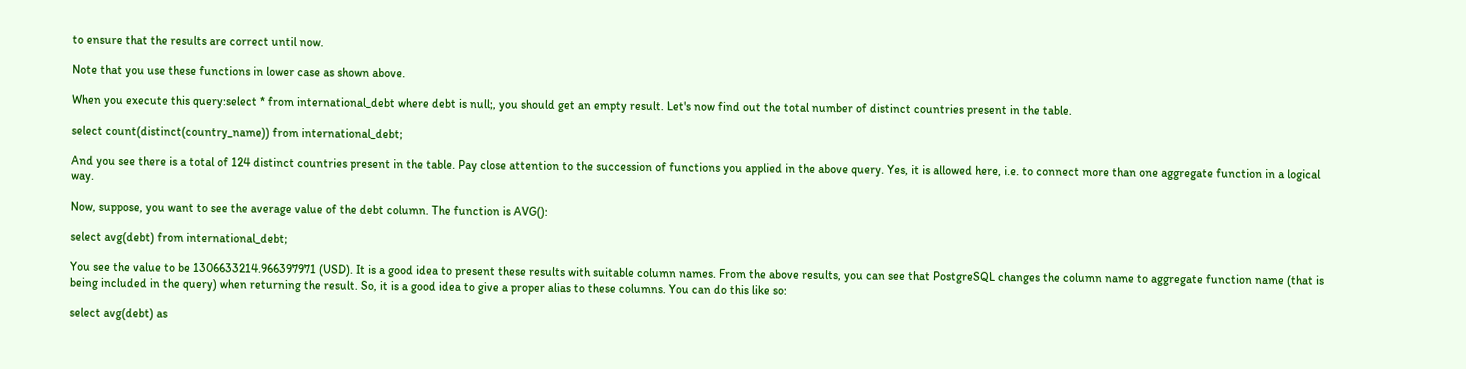to ensure that the results are correct until now.

Note that you use these functions in lower case as shown above.

When you execute this query:select * from international_debt where debt is null;, you should get an empty result. Let's now find out the total number of distinct countries present in the table.

select count(distinct(country_name)) from international_debt;

And you see there is a total of 124 distinct countries present in the table. Pay close attention to the succession of functions you applied in the above query. Yes, it is allowed here, i.e. to connect more than one aggregate function in a logical way.

Now, suppose, you want to see the average value of the debt column. The function is AVG():

select avg(debt) from international_debt;

You see the value to be 1306633214.966397971 (USD). It is a good idea to present these results with suitable column names. From the above results, you can see that PostgreSQL changes the column name to aggregate function name (that is being included in the query) when returning the result. So, it is a good idea to give a proper alias to these columns. You can do this like so:

select avg(debt) as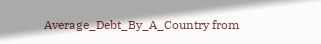Average_Debt_By_A_Country from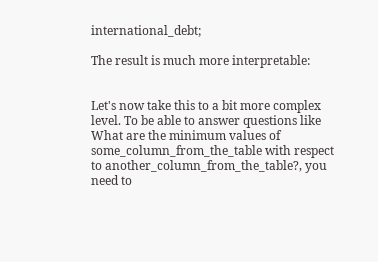international_debt;

The result is much more interpretable:


Let's now take this to a bit more complex level. To be able to answer questions like What are the minimum values of some_column_from_the_table with respect to another_column_from_the_table?, you need to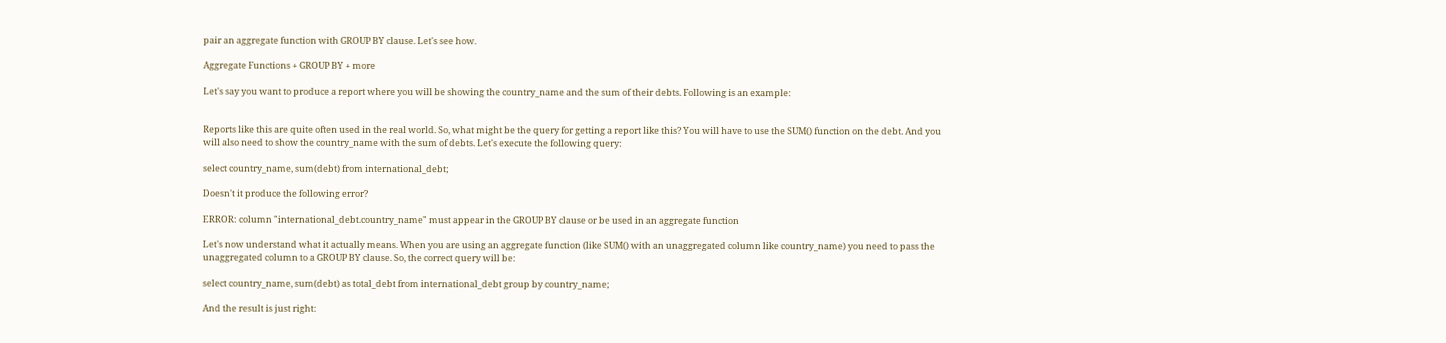pair an aggregate function with GROUP BY clause. Let's see how.

Aggregate Functions + GROUP BY + more

Let's say you want to produce a report where you will be showing the country_name and the sum of their debts. Following is an example:


Reports like this are quite often used in the real world. So, what might be the query for getting a report like this? You will have to use the SUM() function on the debt. And you will also need to show the country_name with the sum of debts. Let's execute the following query:

select country_name, sum(debt) from international_debt;

Doesn't it produce the following error?

ERROR: column "international_debt.country_name" must appear in the GROUP BY clause or be used in an aggregate function

Let's now understand what it actually means. When you are using an aggregate function (like SUM() with an unaggregated column like country_name) you need to pass the unaggregated column to a GROUP BY clause. So, the correct query will be:

select country_name, sum(debt) as total_debt from international_debt group by country_name;

And the result is just right: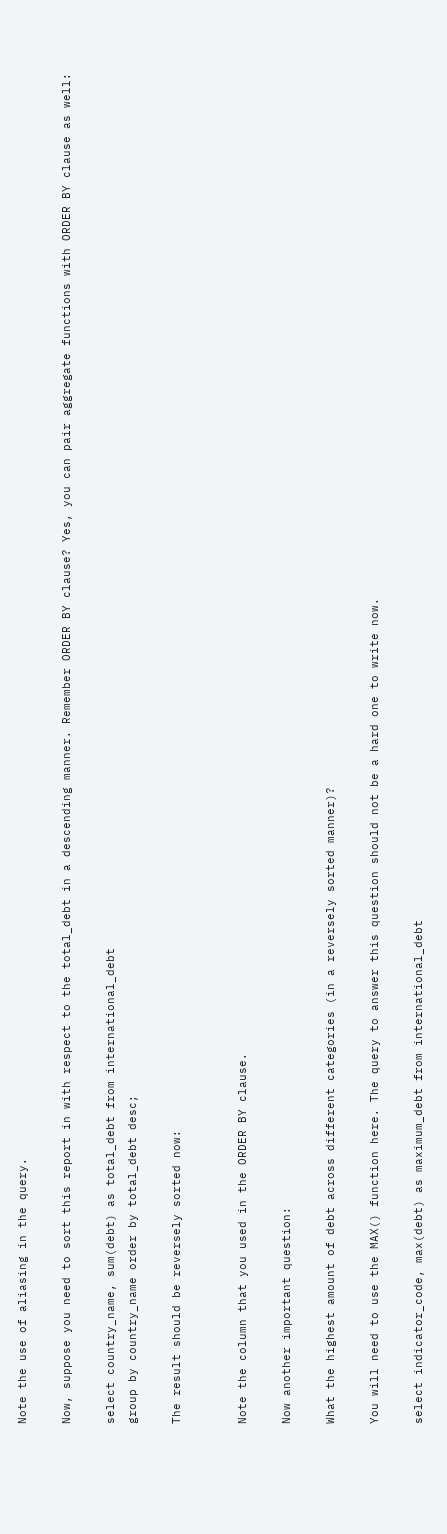Note the use of aliasing in the query.

Now, suppose you need to sort this report in with respect to the total_debt in a descending manner. Remember ORDER BY clause? Yes, you can pair aggregate functions with ORDER BY clause as well:

select country_name, sum(debt) as total_debt from international_debt
group by country_name order by total_debt desc;

The result should be reversely sorted now:


Note the column that you used in the ORDER BY clause.

Now another important question:

What the highest amount of debt across different categories (in a reversely sorted manner)?

You will need to use the MAX() function here. The query to answer this question should not be a hard one to write now.

select indicator_code, max(debt) as maximum_debt from international_debt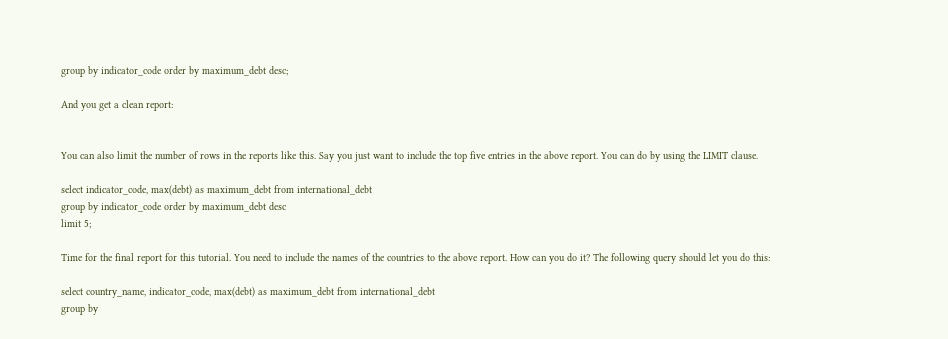group by indicator_code order by maximum_debt desc;

And you get a clean report:


You can also limit the number of rows in the reports like this. Say you just want to include the top five entries in the above report. You can do by using the LIMIT clause.

select indicator_code, max(debt) as maximum_debt from international_debt
group by indicator_code order by maximum_debt desc
limit 5;

Time for the final report for this tutorial. You need to include the names of the countries to the above report. How can you do it? The following query should let you do this:

select country_name, indicator_code, max(debt) as maximum_debt from international_debt
group by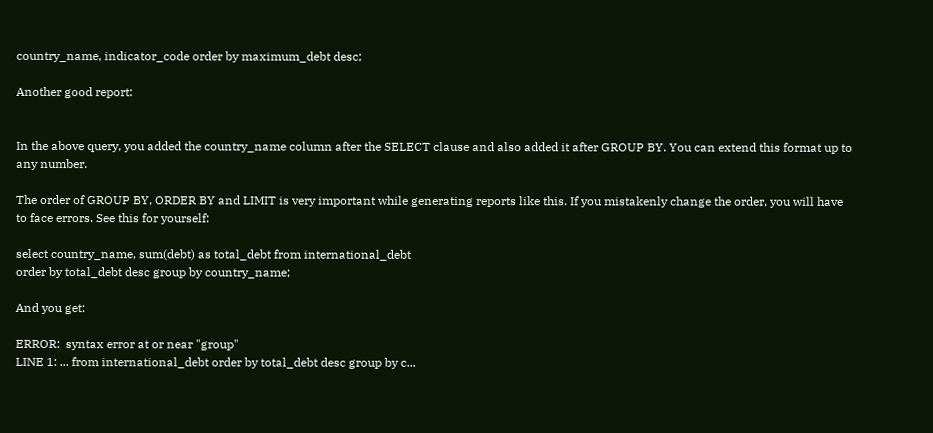country_name, indicator_code order by maximum_debt desc;

Another good report:


In the above query, you added the country_name column after the SELECT clause and also added it after GROUP BY. You can extend this format up to any number.

The order of GROUP BY, ORDER BY and LIMIT is very important while generating reports like this. If you mistakenly change the order, you will have to face errors. See this for yourself:

select country_name, sum(debt) as total_debt from international_debt
order by total_debt desc group by country_name;

And you get:

ERROR:  syntax error at or near "group"
LINE 1: ... from international_debt order by total_debt desc group by c...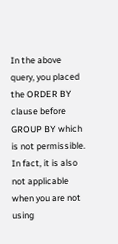In the above query, you placed the ORDER BY clause before GROUP BY which is not permissible. In fact, it is also not applicable when you are not using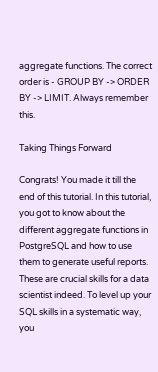aggregate functions. The correct order is - GROUP BY -> ORDER BY -> LIMIT. Always remember this.

Taking Things Forward

Congrats! You made it till the end of this tutorial. In this tutorial, you got to know about the different aggregate functions in PostgreSQL and how to use them to generate useful reports. These are crucial skills for a data scientist indeed. To level up your SQL skills in a systematic way, you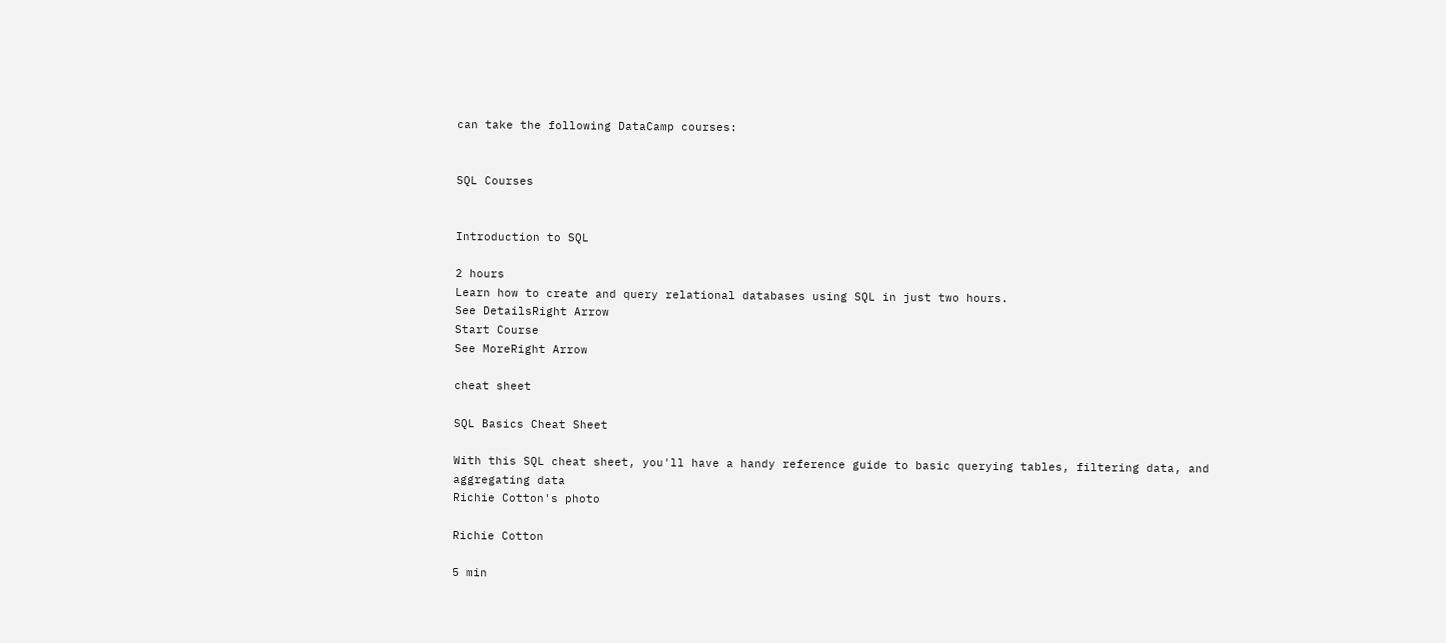can take the following DataCamp courses:


SQL Courses


Introduction to SQL

2 hours
Learn how to create and query relational databases using SQL in just two hours.
See DetailsRight Arrow
Start Course
See MoreRight Arrow

cheat sheet

SQL Basics Cheat Sheet

With this SQL cheat sheet, you'll have a handy reference guide to basic querying tables, filtering data, and aggregating data
Richie Cotton's photo

Richie Cotton

5 min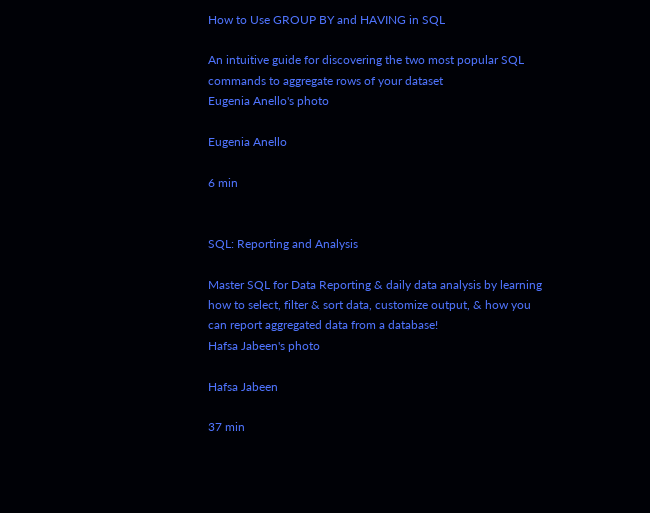How to Use GROUP BY and HAVING in SQL

An intuitive guide for discovering the two most popular SQL commands to aggregate rows of your dataset
Eugenia Anello's photo

Eugenia Anello

6 min


SQL: Reporting and Analysis

Master SQL for Data Reporting & daily data analysis by learning how to select, filter & sort data, customize output, & how you can report aggregated data from a database!
Hafsa Jabeen's photo

Hafsa Jabeen

37 min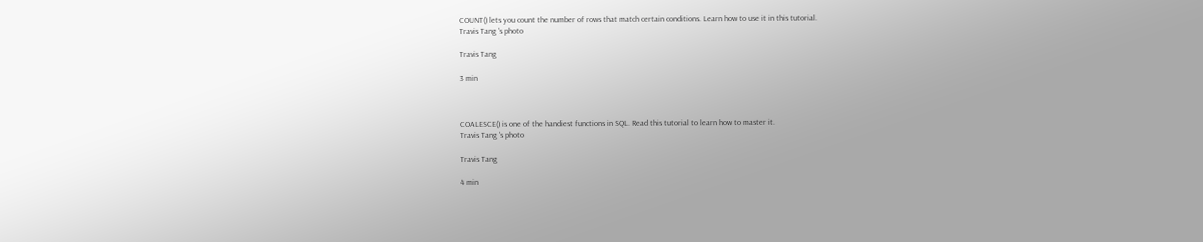COUNT() lets you count the number of rows that match certain conditions. Learn how to use it in this tutorial.
Travis Tang 's photo

Travis Tang

3 min



COALESCE() is one of the handiest functions in SQL. Read this tutorial to learn how to master it.
Travis Tang 's photo

Travis Tang

4 min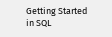Getting Started in SQL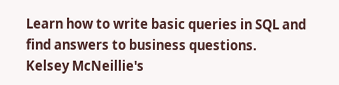Learn how to write basic queries in SQL and find answers to business questions.
Kelsey McNeillie's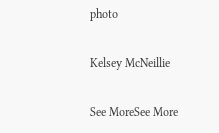photo

Kelsey McNeillie

See MoreSee More